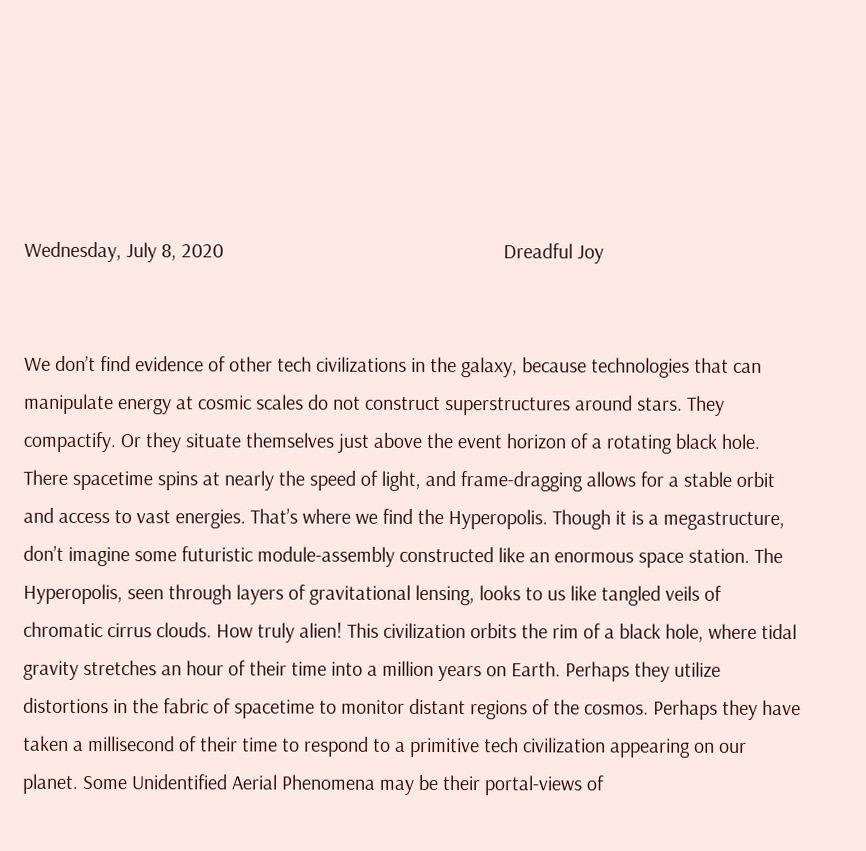Wednesday, July 8, 2020                                                        Dreadful Joy


We don’t find evidence of other tech civilizations in the galaxy, because technologies that can manipulate energy at cosmic scales do not construct superstructures around stars. They compactify. Or they situate themselves just above the event horizon of a rotating black hole. There spacetime spins at nearly the speed of light, and frame-dragging allows for a stable orbit and access to vast energies. That’s where we find the Hyperopolis. Though it is a megastructure, don’t imagine some futuristic module-assembly constructed like an enormous space station. The Hyperopolis, seen through layers of gravitational lensing, looks to us like tangled veils of chromatic cirrus clouds. How truly alien! This civilization orbits the rim of a black hole, where tidal gravity stretches an hour of their time into a million years on Earth. Perhaps they utilize distortions in the fabric of spacetime to monitor distant regions of the cosmos. Perhaps they have taken a millisecond of their time to respond to a primitive tech civilization appearing on our planet. Some Unidentified Aerial Phenomena may be their portal-views of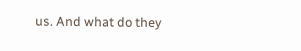us. And what do they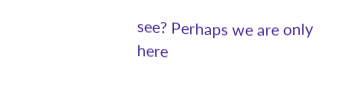see? Perhaps we are only here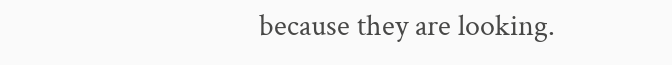because they are looking.